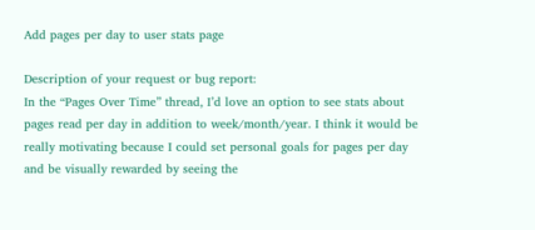Add pages per day to user stats page

Description of your request or bug report:
In the “Pages Over Time” thread, I’d love an option to see stats about pages read per day in addition to week/month/year. I think it would be really motivating because I could set personal goals for pages per day and be visually rewarded by seeing the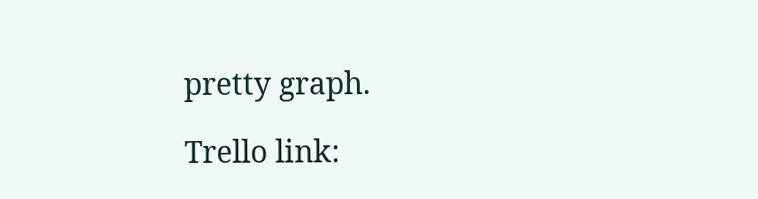pretty graph.

Trello link: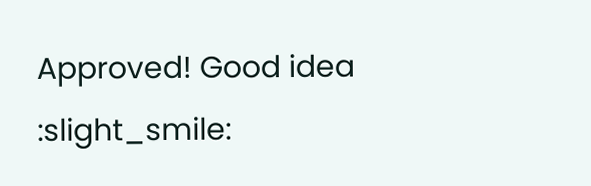Approved! Good idea :slight_smile: